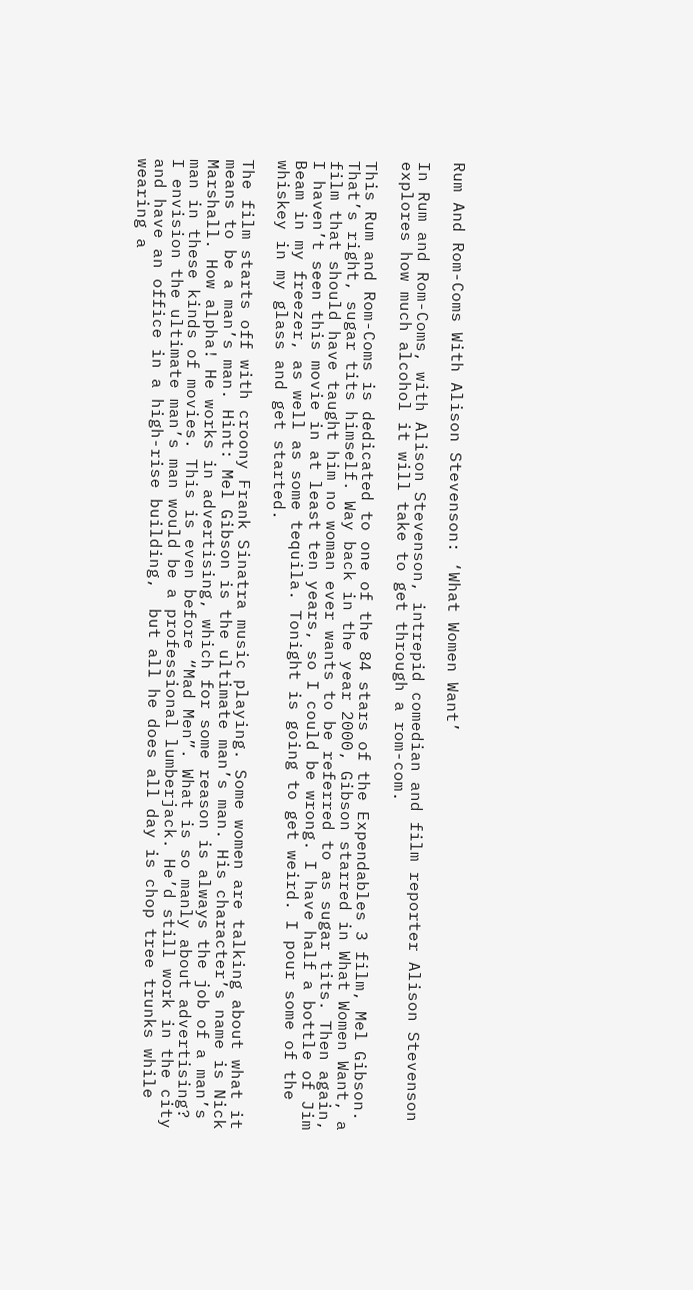Rum And Rom-Coms With Alison Stevenson: ‘What Women Want’

In Rum and Rom-Coms, with Alison Stevenson, intrepid comedian and film reporter Alison Stevenson explores how much alcohol it will take to get through a rom-com.

This Rum and Rom-Coms is dedicated to one of the 84 stars of the Expendables 3 film, Mel Gibson. That’s right, sugar tits himself. Way back in the year 2000, Gibson starred in What Women Want, a film that should have taught him no woman ever wants to be referred to as sugar tits. Then again, I haven’t seen this movie in at least ten years, so I could be wrong. I have half a bottle of Jim Beam in my freezer, as well as some tequila. Tonight is going to get weird. I pour some of the whiskey in my glass and get started.

The film starts off with croony Frank Sinatra music playing. Some women are talking about what it means to be a man’s man. Hint: Mel Gibson is the ultimate man’s man. His character’s name is Nick Marshall. How alpha! He works in advertising, which for some reason is always the job of a man’s man in these kinds of movies. This is even before “Mad Men”. What is so manly about advertising? I envision the ultimate man’s man would be a professional lumberjack. He’d still work in the city and have an office in a high-rise building,  but all he does all day is chop tree trunks while wearing a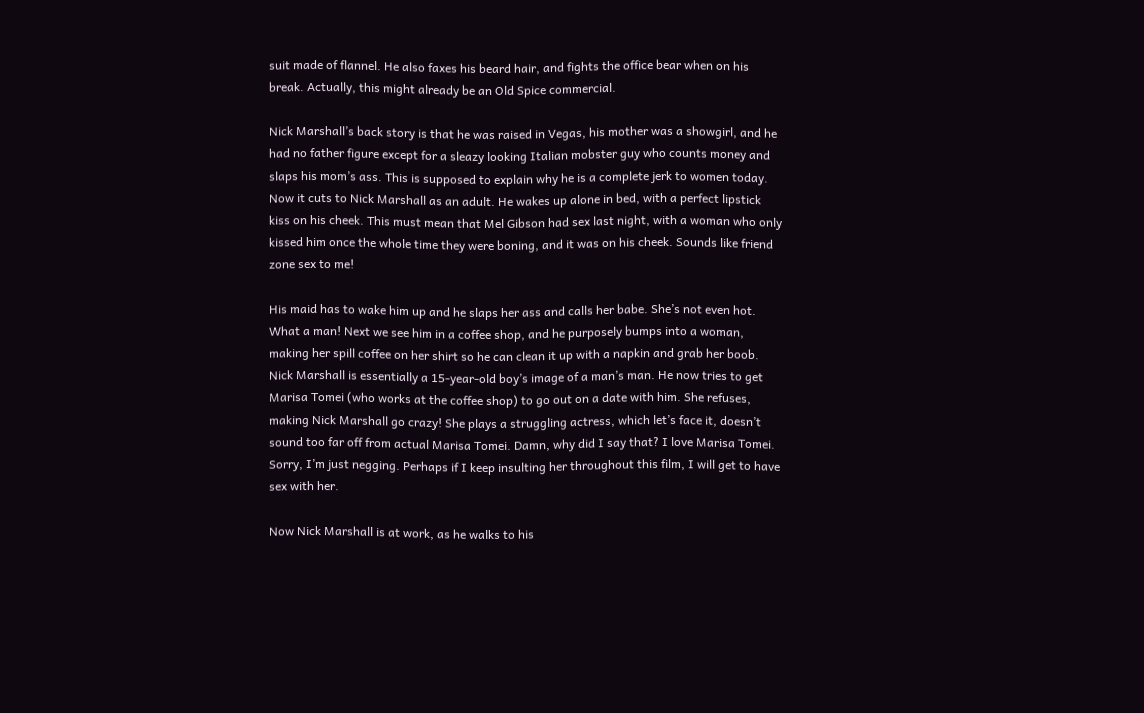suit made of flannel. He also faxes his beard hair, and fights the office bear when on his break. Actually, this might already be an Old Spice commercial.

Nick Marshall’s back story is that he was raised in Vegas, his mother was a showgirl, and he had no father figure except for a sleazy looking Italian mobster guy who counts money and slaps his mom’s ass. This is supposed to explain why he is a complete jerk to women today. Now it cuts to Nick Marshall as an adult. He wakes up alone in bed, with a perfect lipstick kiss on his cheek. This must mean that Mel Gibson had sex last night, with a woman who only kissed him once the whole time they were boning, and it was on his cheek. Sounds like friend zone sex to me!

His maid has to wake him up and he slaps her ass and calls her babe. She’s not even hot. What a man! Next we see him in a coffee shop, and he purposely bumps into a woman, making her spill coffee on her shirt so he can clean it up with a napkin and grab her boob. Nick Marshall is essentially a 15-year-old boy’s image of a man’s man. He now tries to get Marisa Tomei (who works at the coffee shop) to go out on a date with him. She refuses, making Nick Marshall go crazy! She plays a struggling actress, which let’s face it, doesn’t sound too far off from actual Marisa Tomei. Damn, why did I say that? I love Marisa Tomei. Sorry, I’m just negging. Perhaps if I keep insulting her throughout this film, I will get to have sex with her.

Now Nick Marshall is at work, as he walks to his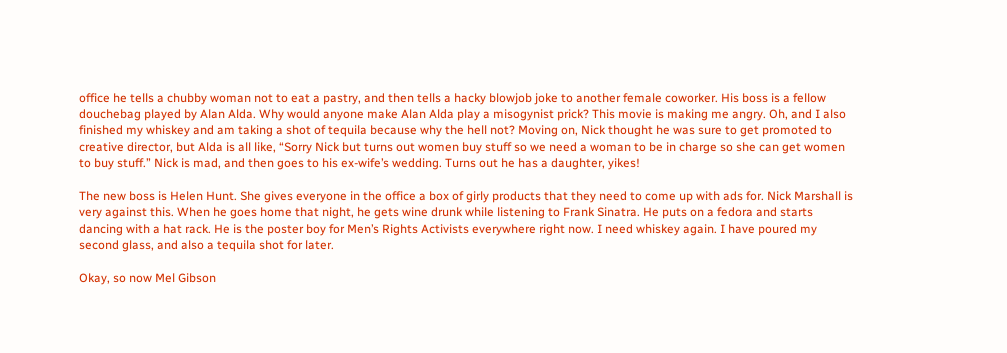office he tells a chubby woman not to eat a pastry, and then tells a hacky blowjob joke to another female coworker. His boss is a fellow douchebag played by Alan Alda. Why would anyone make Alan Alda play a misogynist prick? This movie is making me angry. Oh, and I also finished my whiskey and am taking a shot of tequila because why the hell not? Moving on, Nick thought he was sure to get promoted to creative director, but Alda is all like, “Sorry Nick but turns out women buy stuff so we need a woman to be in charge so she can get women to buy stuff.” Nick is mad, and then goes to his ex-wife’s wedding. Turns out he has a daughter, yikes!

The new boss is Helen Hunt. She gives everyone in the office a box of girly products that they need to come up with ads for. Nick Marshall is very against this. When he goes home that night, he gets wine drunk while listening to Frank Sinatra. He puts on a fedora and starts dancing with a hat rack. He is the poster boy for Men’s Rights Activists everywhere right now. I need whiskey again. I have poured my second glass, and also a tequila shot for later.

Okay, so now Mel Gibson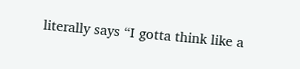literally says “I gotta think like a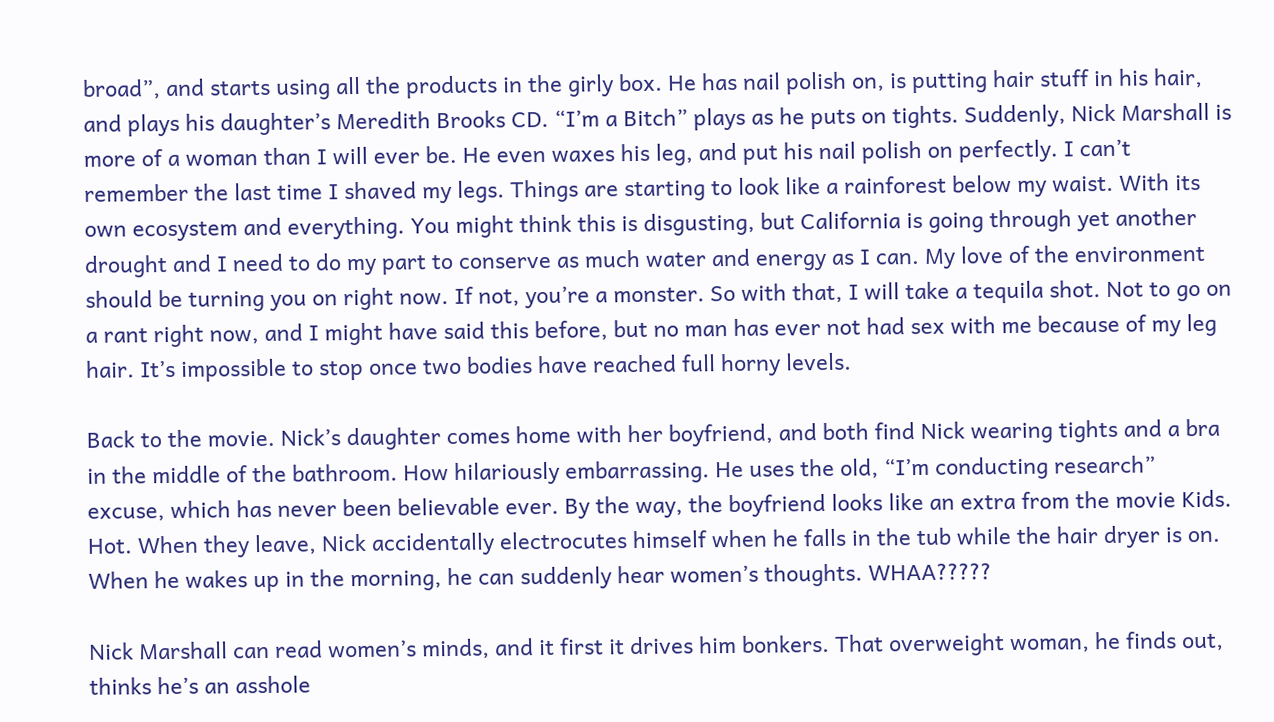broad”, and starts using all the products in the girly box. He has nail polish on, is putting hair stuff in his hair, and plays his daughter’s Meredith Brooks CD. “I’m a Bitch” plays as he puts on tights. Suddenly, Nick Marshall is more of a woman than I will ever be. He even waxes his leg, and put his nail polish on perfectly. I can’t remember the last time I shaved my legs. Things are starting to look like a rainforest below my waist. With its own ecosystem and everything. You might think this is disgusting, but California is going through yet another drought and I need to do my part to conserve as much water and energy as I can. My love of the environment should be turning you on right now. If not, you’re a monster. So with that, I will take a tequila shot. Not to go on a rant right now, and I might have said this before, but no man has ever not had sex with me because of my leg hair. It’s impossible to stop once two bodies have reached full horny levels.

Back to the movie. Nick’s daughter comes home with her boyfriend, and both find Nick wearing tights and a bra in the middle of the bathroom. How hilariously embarrassing. He uses the old, “I’m conducting research” excuse, which has never been believable ever. By the way, the boyfriend looks like an extra from the movie Kids. Hot. When they leave, Nick accidentally electrocutes himself when he falls in the tub while the hair dryer is on. When he wakes up in the morning, he can suddenly hear women’s thoughts. WHAA?????

Nick Marshall can read women’s minds, and it first it drives him bonkers. That overweight woman, he finds out, thinks he’s an asshole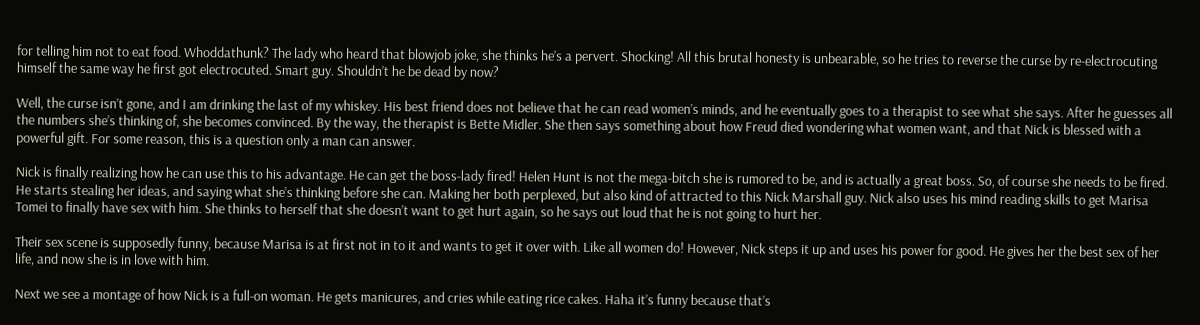for telling him not to eat food. Whoddathunk? The lady who heard that blowjob joke, she thinks he’s a pervert. Shocking! All this brutal honesty is unbearable, so he tries to reverse the curse by re-electrocuting himself the same way he first got electrocuted. Smart guy. Shouldn’t he be dead by now?

Well, the curse isn’t gone, and I am drinking the last of my whiskey. His best friend does not believe that he can read women’s minds, and he eventually goes to a therapist to see what she says. After he guesses all the numbers she’s thinking of, she becomes convinced. By the way, the therapist is Bette Midler. She then says something about how Freud died wondering what women want, and that Nick is blessed with a powerful gift. For some reason, this is a question only a man can answer.

Nick is finally realizing how he can use this to his advantage. He can get the boss-lady fired! Helen Hunt is not the mega-bitch she is rumored to be, and is actually a great boss. So, of course she needs to be fired. He starts stealing her ideas, and saying what she’s thinking before she can. Making her both perplexed, but also kind of attracted to this Nick Marshall guy. Nick also uses his mind reading skills to get Marisa Tomei to finally have sex with him. She thinks to herself that she doesn’t want to get hurt again, so he says out loud that he is not going to hurt her.

Their sex scene is supposedly funny, because Marisa is at first not in to it and wants to get it over with. Like all women do! However, Nick steps it up and uses his power for good. He gives her the best sex of her life, and now she is in love with him.

Next we see a montage of how Nick is a full-on woman. He gets manicures, and cries while eating rice cakes. Haha it’s funny because that’s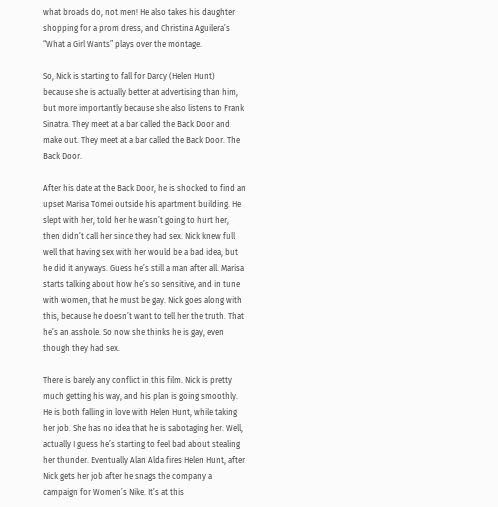what broads do, not men! He also takes his daughter shopping for a prom dress, and Christina Aguilera’s “What a Girl Wants” plays over the montage.

So, Nick is starting to fall for Darcy (Helen Hunt) because she is actually better at advertising than him, but more importantly because she also listens to Frank Sinatra. They meet at a bar called the Back Door and make out. They meet at a bar called the Back Door. The Back Door.

After his date at the Back Door, he is shocked to find an upset Marisa Tomei outside his apartment building. He slept with her, told her he wasn’t going to hurt her, then didn’t call her since they had sex. Nick knew full well that having sex with her would be a bad idea, but he did it anyways. Guess he’s still a man after all. Marisa starts talking about how he’s so sensitive, and in tune with women, that he must be gay. Nick goes along with this, because he doesn’t want to tell her the truth. That he’s an asshole. So now she thinks he is gay, even though they had sex.

There is barely any conflict in this film. Nick is pretty much getting his way, and his plan is going smoothly. He is both falling in love with Helen Hunt, while taking her job. She has no idea that he is sabotaging her. Well, actually I guess he’s starting to feel bad about stealing her thunder. Eventually Alan Alda fires Helen Hunt, after Nick gets her job after he snags the company a campaign for Women’s Nike. It’s at this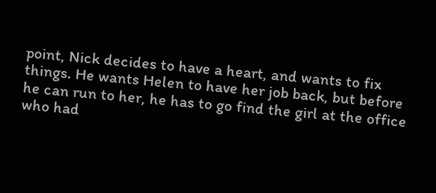point, Nick decides to have a heart, and wants to fix things. He wants Helen to have her job back, but before he can run to her, he has to go find the girl at the office who had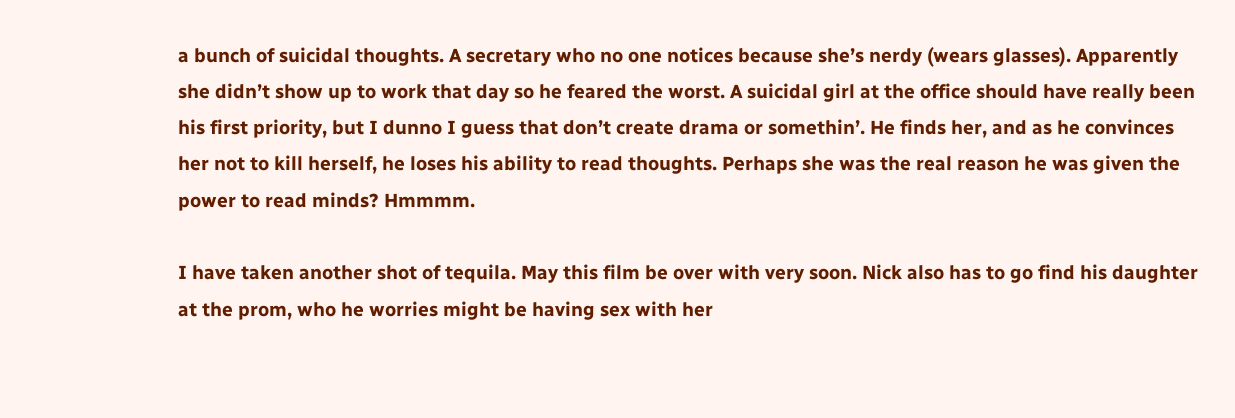a bunch of suicidal thoughts. A secretary who no one notices because she’s nerdy (wears glasses). Apparently she didn’t show up to work that day so he feared the worst. A suicidal girl at the office should have really been his first priority, but I dunno I guess that don’t create drama or somethin’. He finds her, and as he convinces her not to kill herself, he loses his ability to read thoughts. Perhaps she was the real reason he was given the power to read minds? Hmmmm.

I have taken another shot of tequila. May this film be over with very soon. Nick also has to go find his daughter at the prom, who he worries might be having sex with her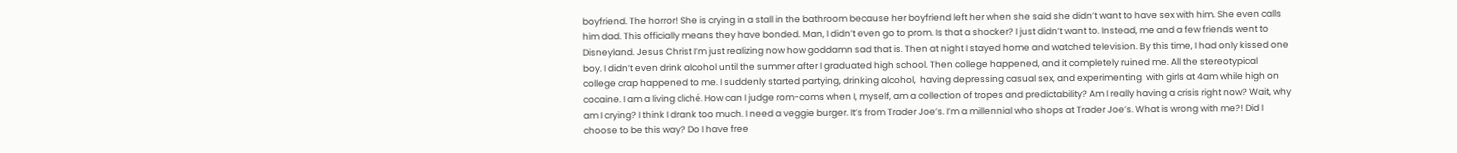boyfriend. The horror! She is crying in a stall in the bathroom because her boyfriend left her when she said she didn’t want to have sex with him. She even calls him dad. This officially means they have bonded. Man, I didn’t even go to prom. Is that a shocker? I just didn’t want to. Instead, me and a few friends went to Disneyland. Jesus Christ I’m just realizing now how goddamn sad that is. Then at night I stayed home and watched television. By this time, I had only kissed one boy. I didn’t even drink alcohol until the summer after I graduated high school. Then college happened, and it completely ruined me. All the stereotypical college crap happened to me. I suddenly started partying, drinking alcohol,  having depressing casual sex, and experimenting  with girls at 4am while high on cocaine. I am a living cliché. How can I judge rom-coms when I, myself, am a collection of tropes and predictability? Am I really having a crisis right now? Wait, why am I crying? I think I drank too much. I need a veggie burger. It’s from Trader Joe’s. I’m a millennial who shops at Trader Joe’s. What is wrong with me?! Did I choose to be this way? Do I have free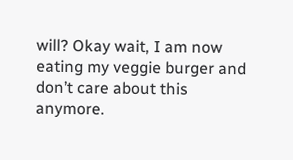will? Okay wait, I am now eating my veggie burger and don’t care about this anymore.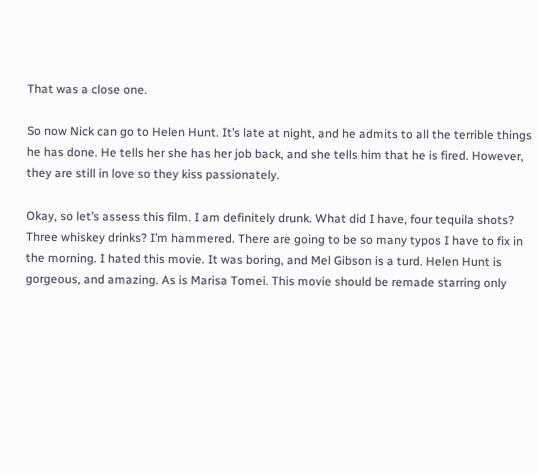That was a close one.

So now Nick can go to Helen Hunt. It’s late at night, and he admits to all the terrible things he has done. He tells her she has her job back, and she tells him that he is fired. However, they are still in love so they kiss passionately.

Okay, so let’s assess this film. I am definitely drunk. What did I have, four tequila shots? Three whiskey drinks? I’m hammered. There are going to be so many typos I have to fix in the morning. I hated this movie. It was boring, and Mel Gibson is a turd. Helen Hunt is gorgeous, and amazing. As is Marisa Tomei. This movie should be remade starring only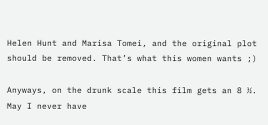Helen Hunt and Marisa Tomei, and the original plot should be removed. That’s what this women wants ;)

Anyways, on the drunk scale this film gets an 8 ½. May I never have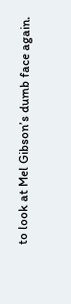to look at Mel Gibson’s dumb face again.